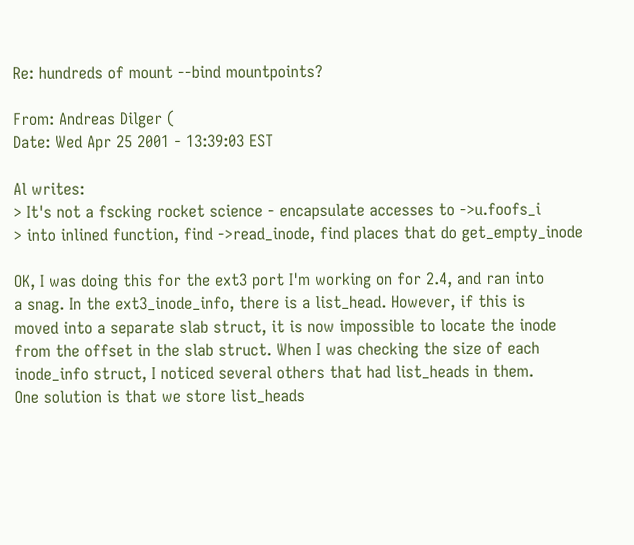Re: hundreds of mount --bind mountpoints?

From: Andreas Dilger (
Date: Wed Apr 25 2001 - 13:39:03 EST

Al writes:
> It's not a fscking rocket science - encapsulate accesses to ->u.foofs_i
> into inlined function, find ->read_inode, find places that do get_empty_inode

OK, I was doing this for the ext3 port I'm working on for 2.4, and ran into
a snag. In the ext3_inode_info, there is a list_head. However, if this is
moved into a separate slab struct, it is now impossible to locate the inode
from the offset in the slab struct. When I was checking the size of each
inode_info struct, I noticed several others that had list_heads in them.
One solution is that we store list_heads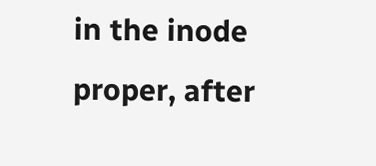in the inode proper, after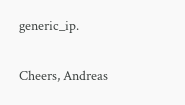generic_ip.

Cheers, Andreas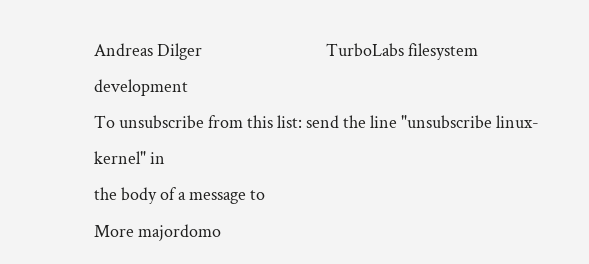Andreas Dilger                               TurboLabs filesystem development
To unsubscribe from this list: send the line "unsubscribe linux-kernel" in
the body of a message to
More majordomo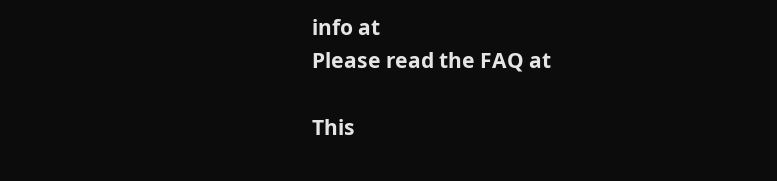info at
Please read the FAQ at

This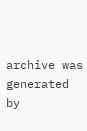archive was generated by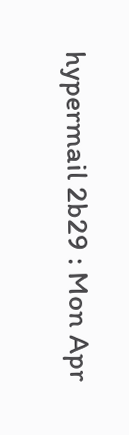hypermail 2b29 : Mon Apr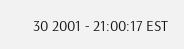30 2001 - 21:00:17 EST